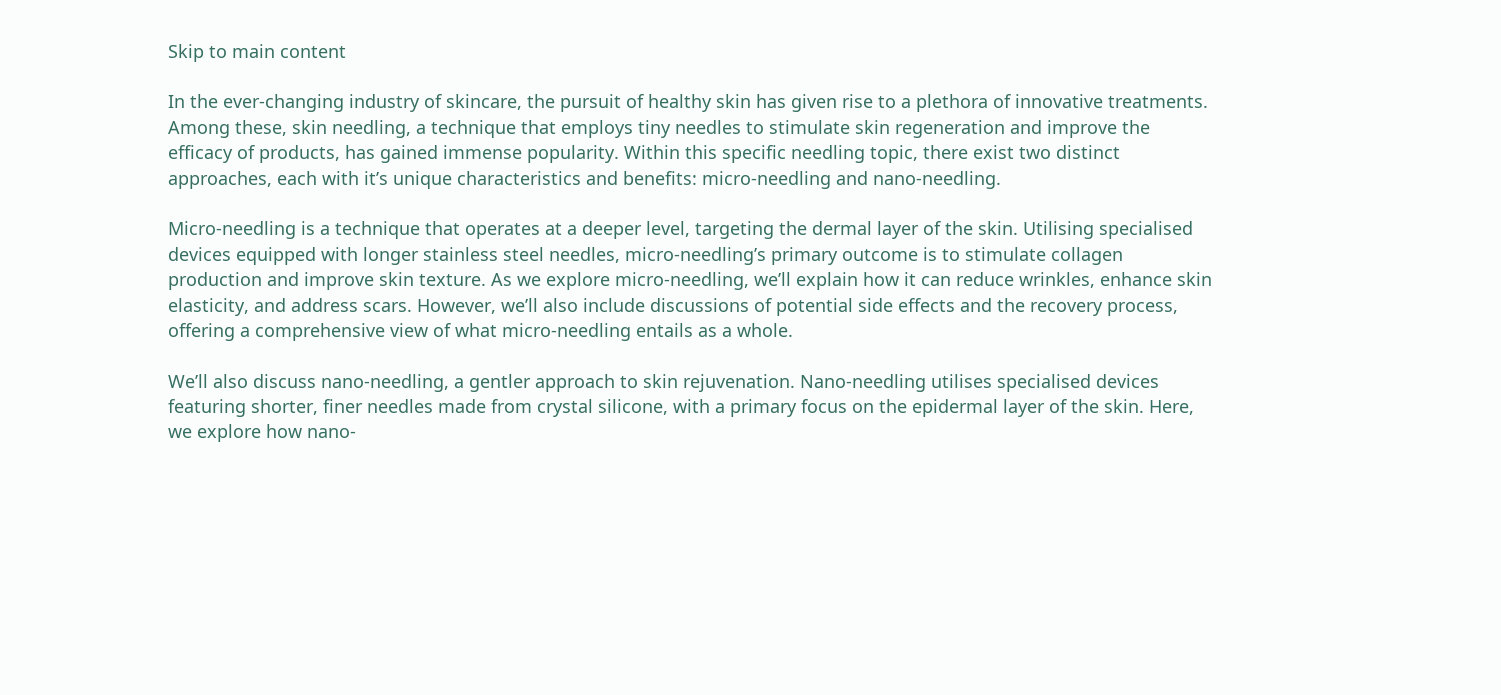Skip to main content

In the ever-changing industry of skincare, the pursuit of healthy skin has given rise to a plethora of innovative treatments. Among these, skin needling, a technique that employs tiny needles to stimulate skin regeneration and improve the efficacy of products, has gained immense popularity. Within this specific needling topic, there exist two distinct approaches, each with it’s unique characteristics and benefits: micro-needling and nano-needling.

Micro-needling is a technique that operates at a deeper level, targeting the dermal layer of the skin. Utilising specialised devices equipped with longer stainless steel needles, micro-needling’s primary outcome is to stimulate collagen production and improve skin texture. As we explore micro-needling, we’ll explain how it can reduce wrinkles, enhance skin elasticity, and address scars. However, we’ll also include discussions of potential side effects and the recovery process, offering a comprehensive view of what micro-needling entails as a whole.

We’ll also discuss nano-needling, a gentler approach to skin rejuvenation. Nano-needling utilises specialised devices featuring shorter, finer needles made from crystal silicone, with a primary focus on the epidermal layer of the skin. Here, we explore how nano-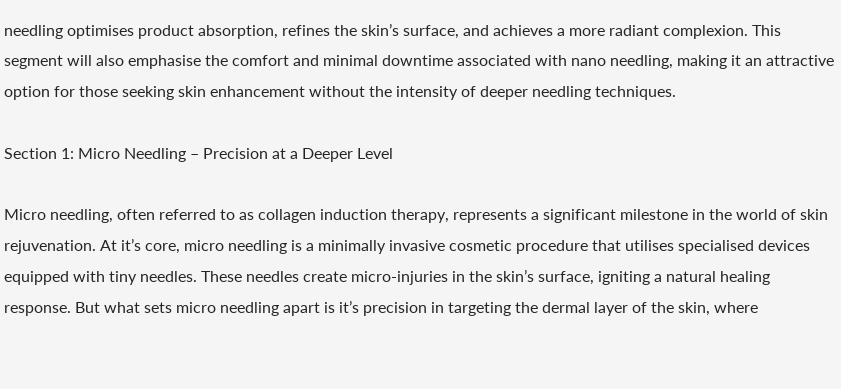needling optimises product absorption, refines the skin’s surface, and achieves a more radiant complexion. This segment will also emphasise the comfort and minimal downtime associated with nano needling, making it an attractive option for those seeking skin enhancement without the intensity of deeper needling techniques.

Section 1: Micro Needling – Precision at a Deeper Level

Micro needling, often referred to as collagen induction therapy, represents a significant milestone in the world of skin rejuvenation. At it’s core, micro needling is a minimally invasive cosmetic procedure that utilises specialised devices equipped with tiny needles. These needles create micro-injuries in the skin’s surface, igniting a natural healing response. But what sets micro needling apart is it’s precision in targeting the dermal layer of the skin, where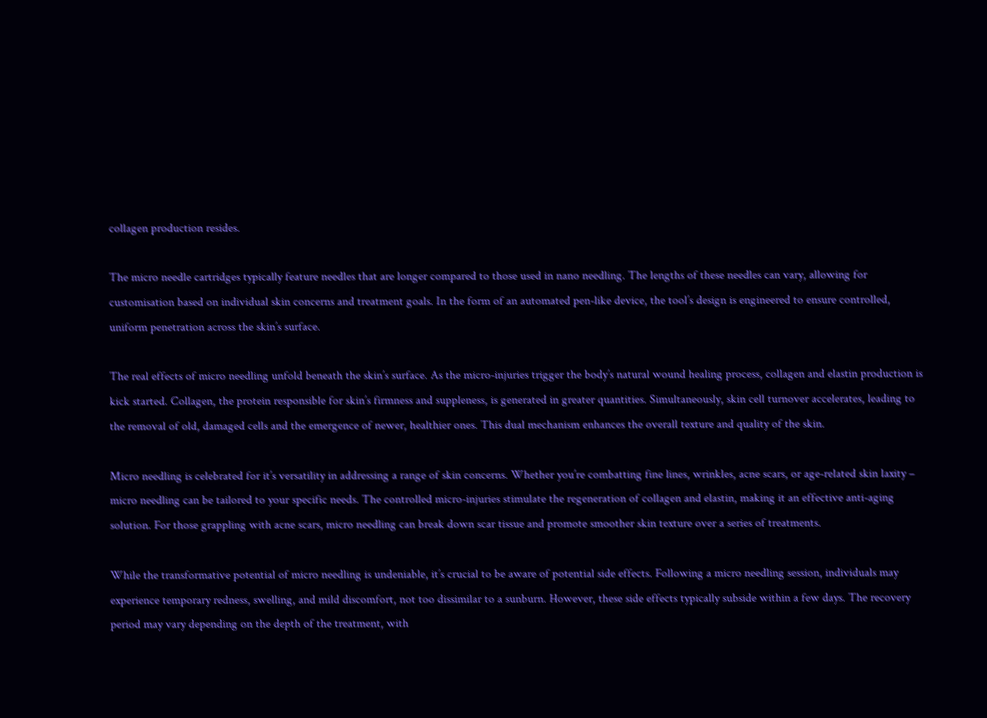collagen production resides.

The micro needle cartridges typically feature needles that are longer compared to those used in nano needling. The lengths of these needles can vary, allowing for customisation based on individual skin concerns and treatment goals. In the form of an automated pen-like device, the tool’s design is engineered to ensure controlled, uniform penetration across the skin’s surface.

The real effects of micro needling unfold beneath the skin’s surface. As the micro-injuries trigger the body’s natural wound healing process, collagen and elastin production is kick started. Collagen, the protein responsible for skin’s firmness and suppleness, is generated in greater quantities. Simultaneously, skin cell turnover accelerates, leading to the removal of old, damaged cells and the emergence of newer, healthier ones. This dual mechanism enhances the overall texture and quality of the skin.

Micro needling is celebrated for it’s versatility in addressing a range of skin concerns. Whether you’re combatting fine lines, wrinkles, acne scars, or age-related skin laxity – micro needling can be tailored to your specific needs. The controlled micro-injuries stimulate the regeneration of collagen and elastin, making it an effective anti-aging solution. For those grappling with acne scars, micro needling can break down scar tissue and promote smoother skin texture over a series of treatments.

While the transformative potential of micro needling is undeniable, it’s crucial to be aware of potential side effects. Following a micro needling session, individuals may experience temporary redness, swelling, and mild discomfort, not too dissimilar to a sunburn. However, these side effects typically subside within a few days. The recovery period may vary depending on the depth of the treatment, with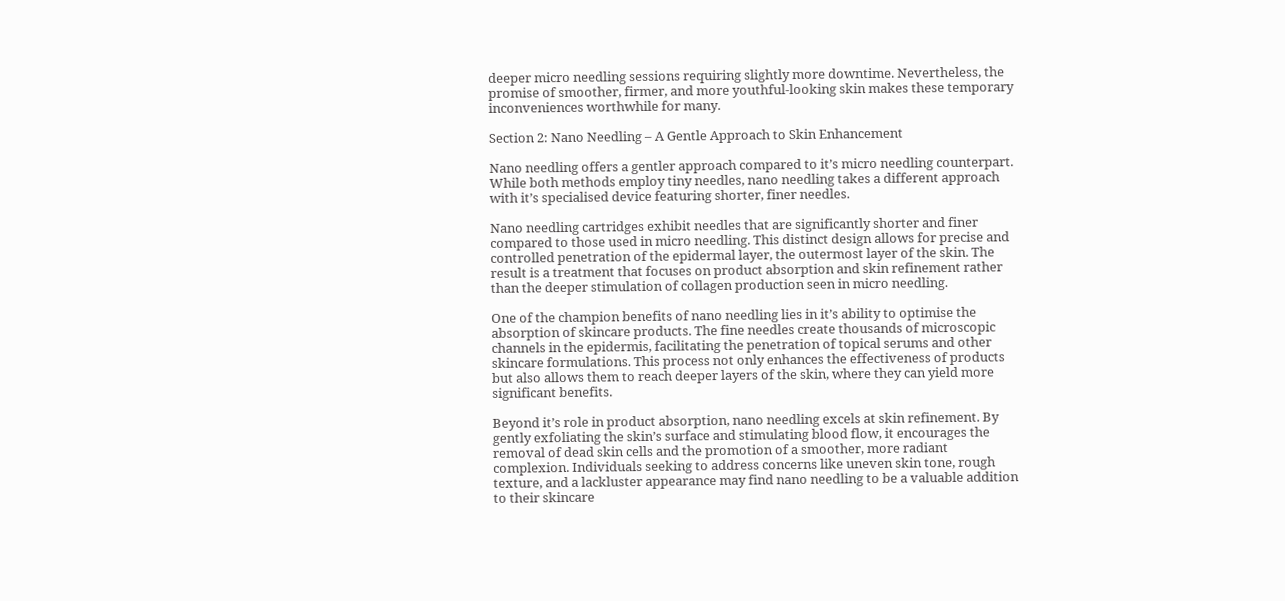deeper micro needling sessions requiring slightly more downtime. Nevertheless, the promise of smoother, firmer, and more youthful-looking skin makes these temporary inconveniences worthwhile for many.

Section 2: Nano Needling – A Gentle Approach to Skin Enhancement

Nano needling offers a gentler approach compared to it’s micro needling counterpart. While both methods employ tiny needles, nano needling takes a different approach with it’s specialised device featuring shorter, finer needles.

Nano needling cartridges exhibit needles that are significantly shorter and finer compared to those used in micro needling. This distinct design allows for precise and controlled penetration of the epidermal layer, the outermost layer of the skin. The result is a treatment that focuses on product absorption and skin refinement rather than the deeper stimulation of collagen production seen in micro needling.

One of the champion benefits of nano needling lies in it’s ability to optimise the absorption of skincare products. The fine needles create thousands of microscopic channels in the epidermis, facilitating the penetration of topical serums and other skincare formulations. This process not only enhances the effectiveness of products but also allows them to reach deeper layers of the skin, where they can yield more significant benefits.

Beyond it’s role in product absorption, nano needling excels at skin refinement. By gently exfoliating the skin’s surface and stimulating blood flow, it encourages the removal of dead skin cells and the promotion of a smoother, more radiant complexion. Individuals seeking to address concerns like uneven skin tone, rough texture, and a lackluster appearance may find nano needling to be a valuable addition to their skincare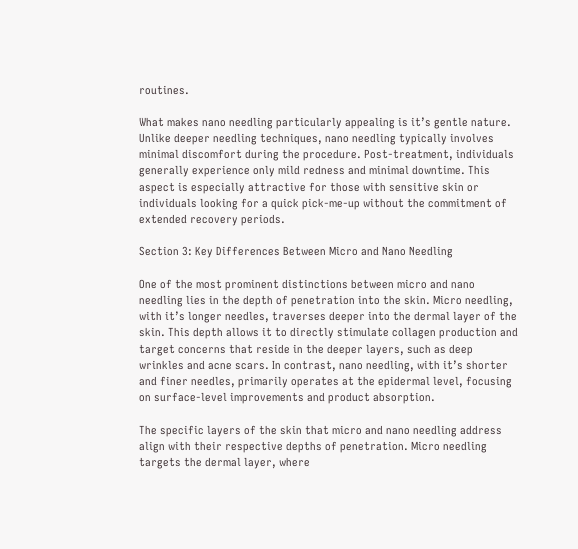routines.

What makes nano needling particularly appealing is it’s gentle nature. Unlike deeper needling techniques, nano needling typically involves minimal discomfort during the procedure. Post-treatment, individuals generally experience only mild redness and minimal downtime. This aspect is especially attractive for those with sensitive skin or individuals looking for a quick pick-me-up without the commitment of extended recovery periods.

Section 3: Key Differences Between Micro and Nano Needling

One of the most prominent distinctions between micro and nano needling lies in the depth of penetration into the skin. Micro needling, with it’s longer needles, traverses deeper into the dermal layer of the skin. This depth allows it to directly stimulate collagen production and target concerns that reside in the deeper layers, such as deep wrinkles and acne scars. In contrast, nano needling, with it’s shorter and finer needles, primarily operates at the epidermal level, focusing on surface-level improvements and product absorption.

The specific layers of the skin that micro and nano needling address align with their respective depths of penetration. Micro needling targets the dermal layer, where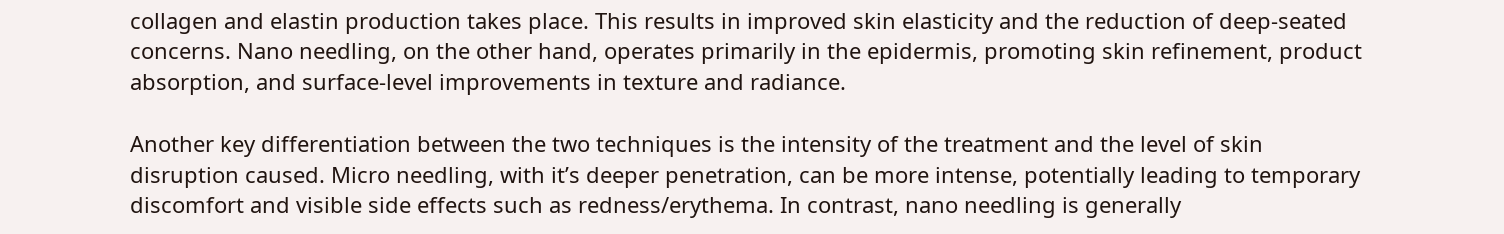collagen and elastin production takes place. This results in improved skin elasticity and the reduction of deep-seated concerns. Nano needling, on the other hand, operates primarily in the epidermis, promoting skin refinement, product absorption, and surface-level improvements in texture and radiance.

Another key differentiation between the two techniques is the intensity of the treatment and the level of skin disruption caused. Micro needling, with it’s deeper penetration, can be more intense, potentially leading to temporary discomfort and visible side effects such as redness/erythema. In contrast, nano needling is generally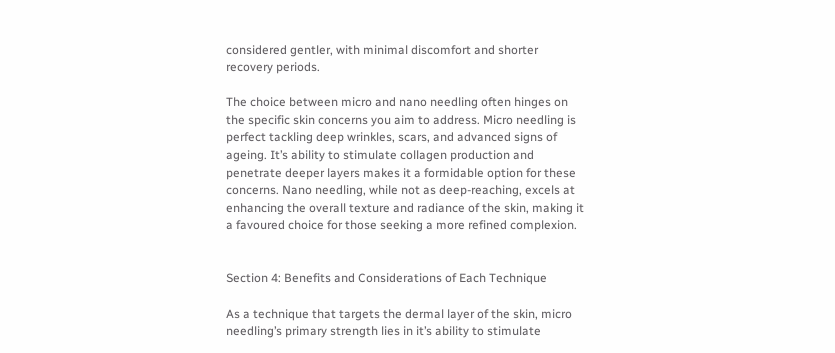considered gentler, with minimal discomfort and shorter recovery periods.

The choice between micro and nano needling often hinges on the specific skin concerns you aim to address. Micro needling is perfect tackling deep wrinkles, scars, and advanced signs of ageing. It’s ability to stimulate collagen production and penetrate deeper layers makes it a formidable option for these concerns. Nano needling, while not as deep-reaching, excels at enhancing the overall texture and radiance of the skin, making it a favoured choice for those seeking a more refined complexion.


Section 4: Benefits and Considerations of Each Technique

As a technique that targets the dermal layer of the skin, micro needling’s primary strength lies in it’s ability to stimulate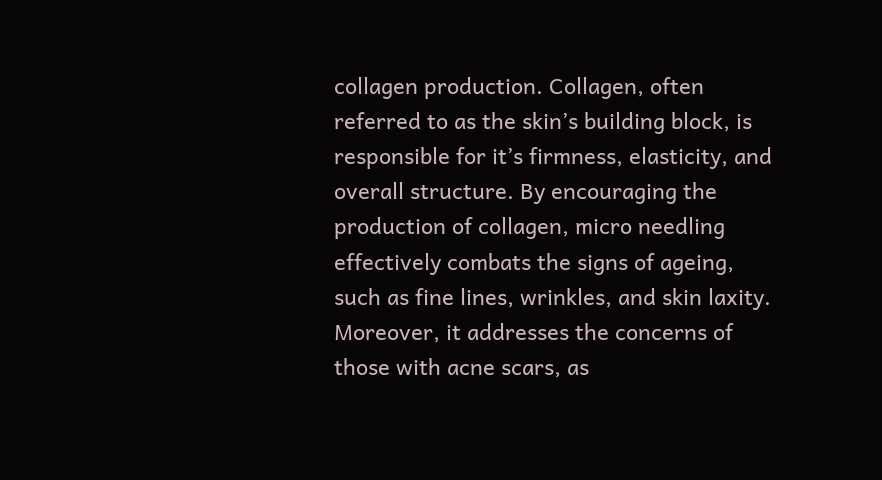collagen production. Collagen, often referred to as the skin’s building block, is responsible for it’s firmness, elasticity, and overall structure. By encouraging the production of collagen, micro needling effectively combats the signs of ageing, such as fine lines, wrinkles, and skin laxity. Moreover, it addresses the concerns of those with acne scars, as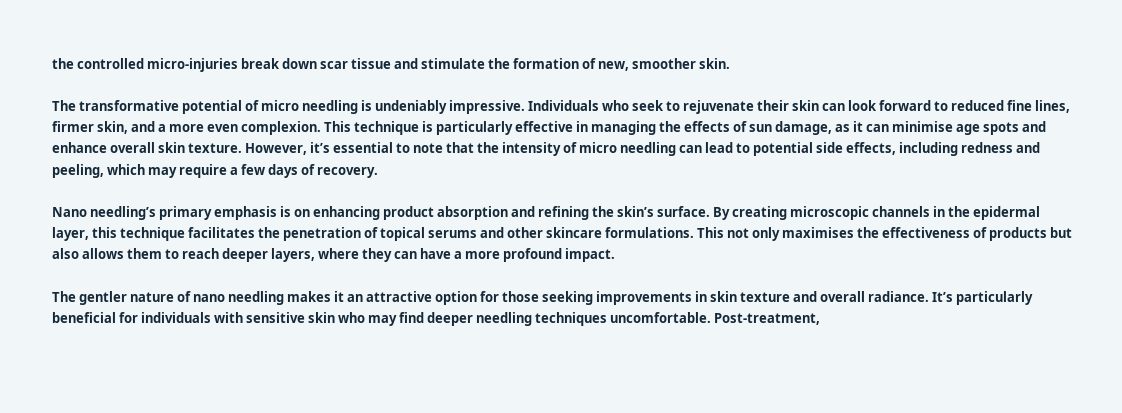the controlled micro-injuries break down scar tissue and stimulate the formation of new, smoother skin.

The transformative potential of micro needling is undeniably impressive. Individuals who seek to rejuvenate their skin can look forward to reduced fine lines, firmer skin, and a more even complexion. This technique is particularly effective in managing the effects of sun damage, as it can minimise age spots and enhance overall skin texture. However, it’s essential to note that the intensity of micro needling can lead to potential side effects, including redness and peeling, which may require a few days of recovery.

Nano needling’s primary emphasis is on enhancing product absorption and refining the skin’s surface. By creating microscopic channels in the epidermal layer, this technique facilitates the penetration of topical serums and other skincare formulations. This not only maximises the effectiveness of products but also allows them to reach deeper layers, where they can have a more profound impact.

The gentler nature of nano needling makes it an attractive option for those seeking improvements in skin texture and overall radiance. It’s particularly beneficial for individuals with sensitive skin who may find deeper needling techniques uncomfortable. Post-treatment,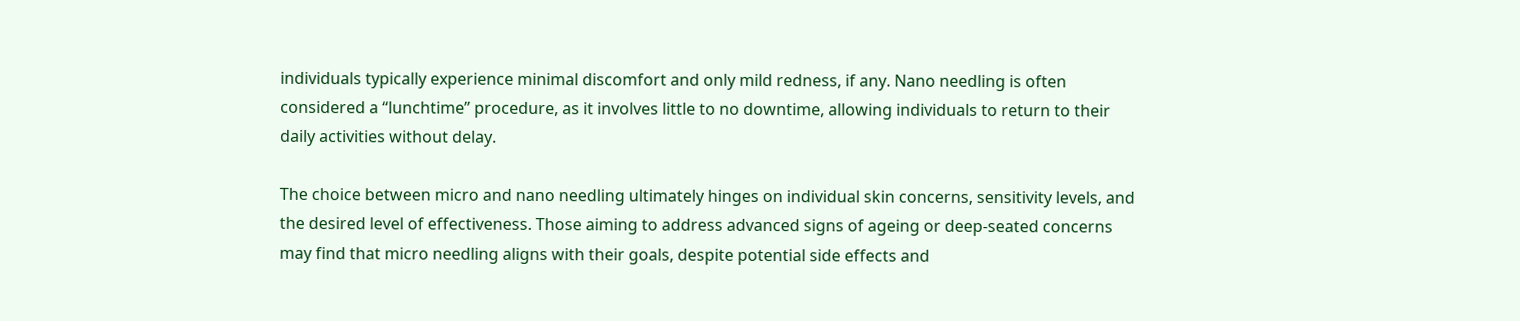individuals typically experience minimal discomfort and only mild redness, if any. Nano needling is often considered a “lunchtime” procedure, as it involves little to no downtime, allowing individuals to return to their daily activities without delay.

The choice between micro and nano needling ultimately hinges on individual skin concerns, sensitivity levels, and the desired level of effectiveness. Those aiming to address advanced signs of ageing or deep-seated concerns may find that micro needling aligns with their goals, despite potential side effects and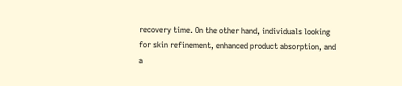recovery time. On the other hand, individuals looking for skin refinement, enhanced product absorption, and a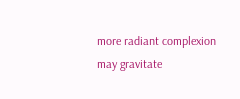more radiant complexion may gravitate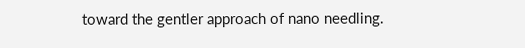toward the gentler approach of nano needling.